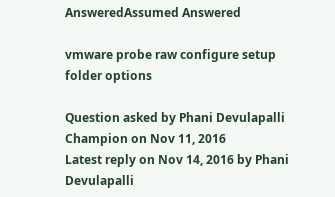AnsweredAssumed Answered

vmware probe raw configure setup folder options

Question asked by Phani Devulapalli Champion on Nov 11, 2016
Latest reply on Nov 14, 2016 by Phani Devulapalli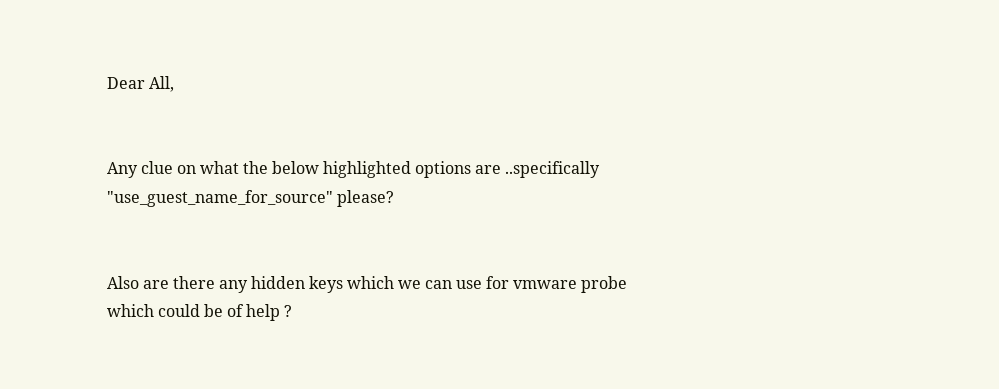Dear All,


Any clue on what the below highlighted options are ..specifically "use_guest_name_for_source" please?


Also are there any hidden keys which we can use for vmware probe which could be of help ?